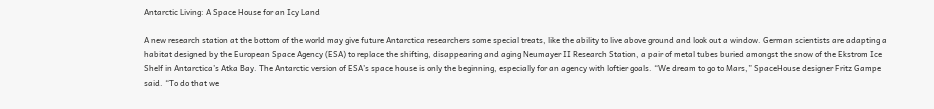Antarctic Living: A Space House for an Icy Land

A new research station at the bottom of the world may give future Antarctica researchers some special treats, like the ability to live above ground and look out a window. German scientists are adapting a habitat designed by the European Space Agency (ESA) to replace the shifting, disappearing and aging Neumayer II Research Station, a pair of metal tubes buried amongst the snow of the Ekstrom Ice Shelf in Antarctica’s Atka Bay. The Antarctic version of ESA’s space house is only the beginning, especially for an agency with loftier goals. “We dream to go to Mars,” SpaceHouse designer Fritz Gampe said. “To do that we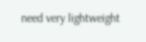need very lightweight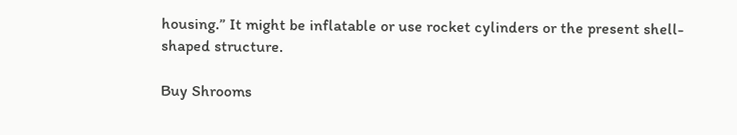housing.” It might be inflatable or use rocket cylinders or the present shell-shaped structure.

Buy Shrooms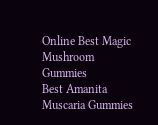Online Best Magic Mushroom Gummies
Best Amanita Muscaria Gummies